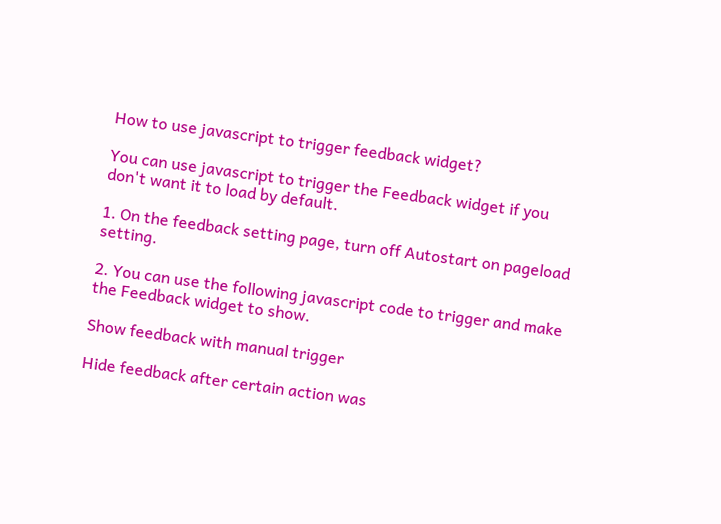How to use javascript to trigger feedback widget?

You can use javascript to trigger the Feedback widget if you don't want it to load by default.

1. On the feedback setting page, turn off Autostart on pageload setting.

2. You can use the following javascript code to trigger and make the Feedback widget to show.

Show feedback with manual trigger

Hide feedback after certain action was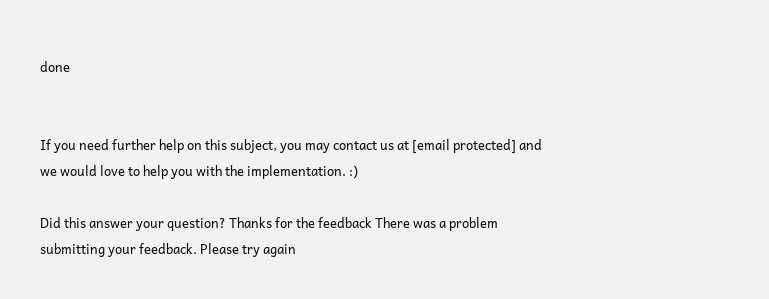done


If you need further help on this subject, you may contact us at [email protected] and we would love to help you with the implementation. :)

Did this answer your question? Thanks for the feedback There was a problem submitting your feedback. Please try again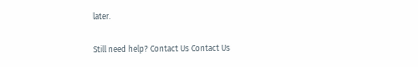later.

Still need help? Contact Us Contact Us